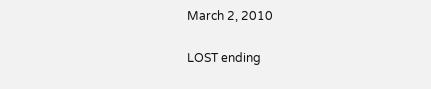March 2, 2010

LOST ending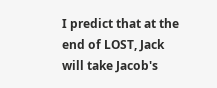I predict that at the end of LOST, Jack will take Jacob's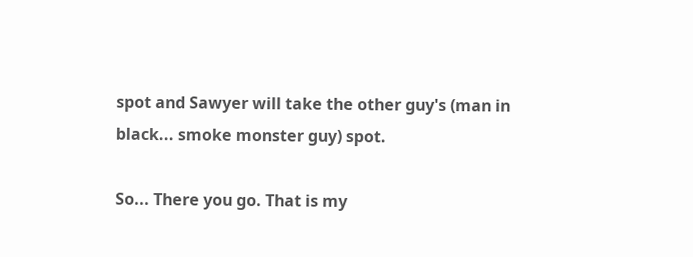spot and Sawyer will take the other guy's (man in black... smoke monster guy) spot.

So... There you go. That is my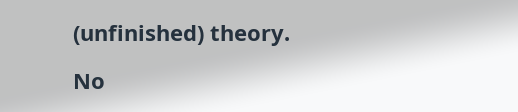(unfinished) theory.

No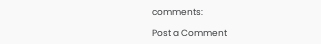comments:

Post a Comment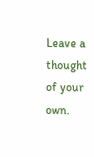Leave a thought of your own.